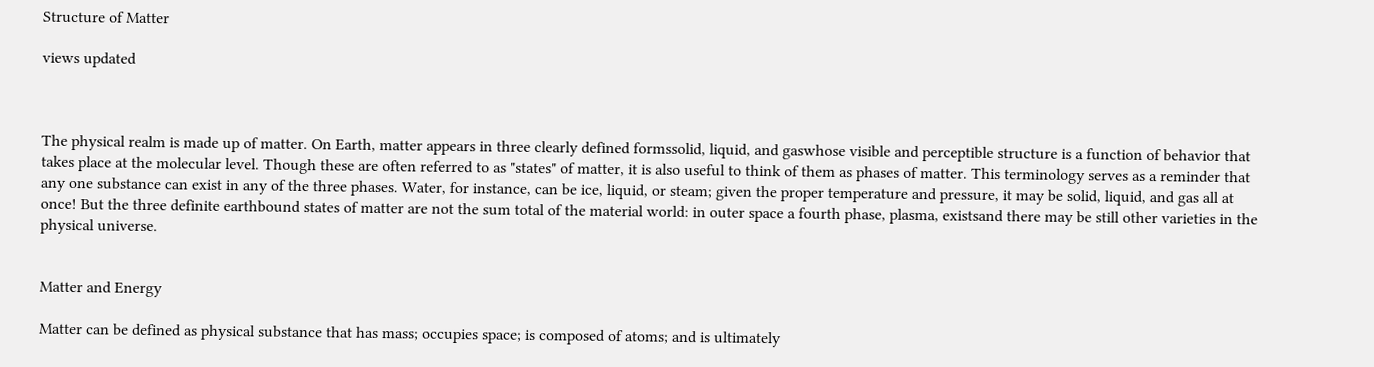Structure of Matter

views updated



The physical realm is made up of matter. On Earth, matter appears in three clearly defined formssolid, liquid, and gaswhose visible and perceptible structure is a function of behavior that takes place at the molecular level. Though these are often referred to as "states" of matter, it is also useful to think of them as phases of matter. This terminology serves as a reminder that any one substance can exist in any of the three phases. Water, for instance, can be ice, liquid, or steam; given the proper temperature and pressure, it may be solid, liquid, and gas all at once! But the three definite earthbound states of matter are not the sum total of the material world: in outer space a fourth phase, plasma, existsand there may be still other varieties in the physical universe.


Matter and Energy

Matter can be defined as physical substance that has mass; occupies space; is composed of atoms; and is ultimately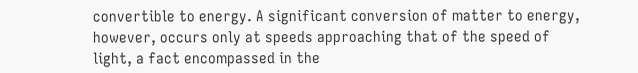convertible to energy. A significant conversion of matter to energy, however, occurs only at speeds approaching that of the speed of light, a fact encompassed in the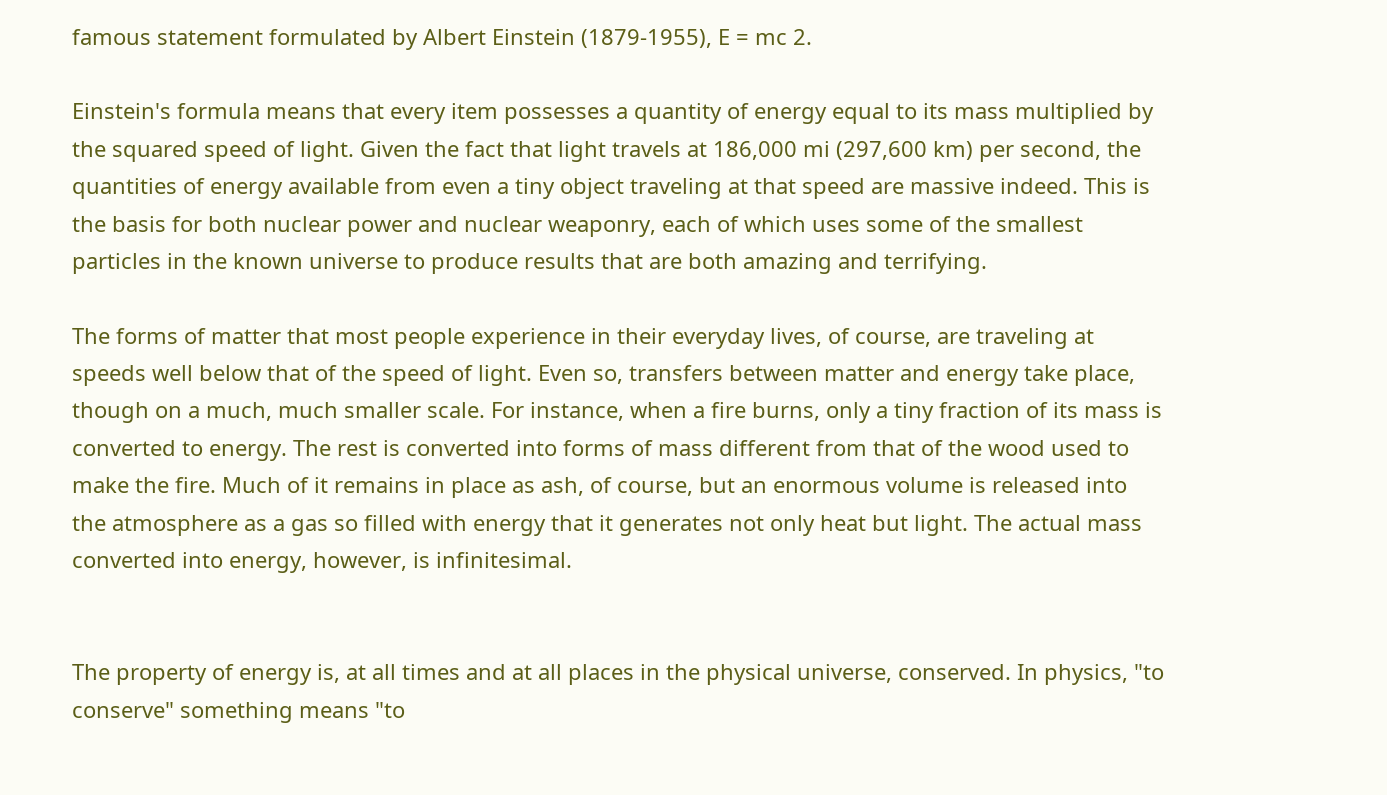famous statement formulated by Albert Einstein (1879-1955), E = mc 2.

Einstein's formula means that every item possesses a quantity of energy equal to its mass multiplied by the squared speed of light. Given the fact that light travels at 186,000 mi (297,600 km) per second, the quantities of energy available from even a tiny object traveling at that speed are massive indeed. This is the basis for both nuclear power and nuclear weaponry, each of which uses some of the smallest particles in the known universe to produce results that are both amazing and terrifying.

The forms of matter that most people experience in their everyday lives, of course, are traveling at speeds well below that of the speed of light. Even so, transfers between matter and energy take place, though on a much, much smaller scale. For instance, when a fire burns, only a tiny fraction of its mass is converted to energy. The rest is converted into forms of mass different from that of the wood used to make the fire. Much of it remains in place as ash, of course, but an enormous volume is released into the atmosphere as a gas so filled with energy that it generates not only heat but light. The actual mass converted into energy, however, is infinitesimal.


The property of energy is, at all times and at all places in the physical universe, conserved. In physics, "to conserve" something means "to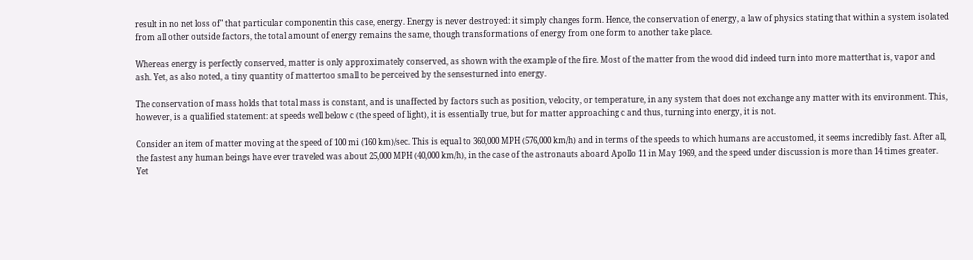result in no net loss of" that particular componentin this case, energy. Energy is never destroyed: it simply changes form. Hence, the conservation of energy, a law of physics stating that within a system isolated from all other outside factors, the total amount of energy remains the same, though transformations of energy from one form to another take place.

Whereas energy is perfectly conserved, matter is only approximately conserved, as shown with the example of the fire. Most of the matter from the wood did indeed turn into more matterthat is, vapor and ash. Yet, as also noted, a tiny quantity of mattertoo small to be perceived by the sensesturned into energy.

The conservation of mass holds that total mass is constant, and is unaffected by factors such as position, velocity, or temperature, in any system that does not exchange any matter with its environment. This, however, is a qualified statement: at speeds well below c (the speed of light), it is essentially true, but for matter approaching c and thus, turning into energy, it is not.

Consider an item of matter moving at the speed of 100 mi (160 km)/sec. This is equal to 360,000 MPH (576,000 km/h) and in terms of the speeds to which humans are accustomed, it seems incredibly fast. After all, the fastest any human beings have ever traveled was about 25,000 MPH (40,000 km/h), in the case of the astronauts aboard Apollo 11 in May 1969, and the speed under discussion is more than 14 times greater. Yet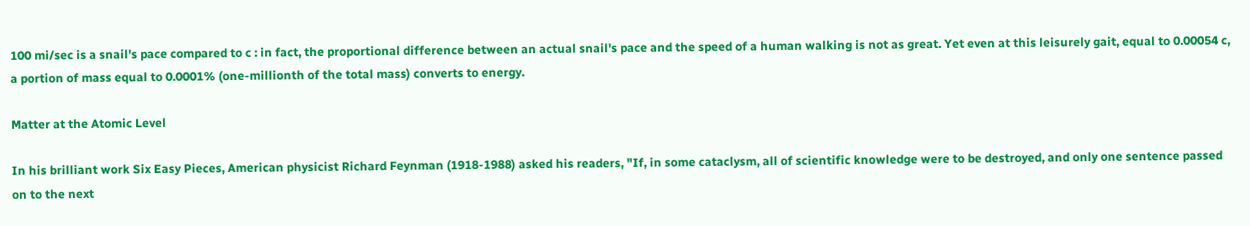100 mi/sec is a snail's pace compared to c : in fact, the proportional difference between an actual snail's pace and the speed of a human walking is not as great. Yet even at this leisurely gait, equal to 0.00054 c, a portion of mass equal to 0.0001% (one-millionth of the total mass) converts to energy.

Matter at the Atomic Level

In his brilliant work Six Easy Pieces, American physicist Richard Feynman (1918-1988) asked his readers, "If, in some cataclysm, all of scientific knowledge were to be destroyed, and only one sentence passed on to the next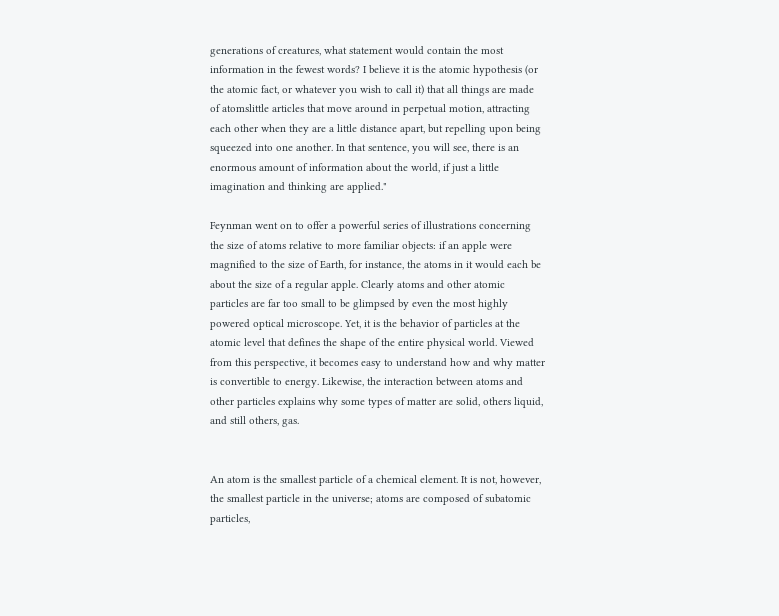generations of creatures, what statement would contain the most information in the fewest words? I believe it is the atomic hypothesis (or the atomic fact, or whatever you wish to call it) that all things are made of atomslittle articles that move around in perpetual motion, attracting each other when they are a little distance apart, but repelling upon being squeezed into one another. In that sentence, you will see, there is an enormous amount of information about the world, if just a little imagination and thinking are applied."

Feynman went on to offer a powerful series of illustrations concerning the size of atoms relative to more familiar objects: if an apple were magnified to the size of Earth, for instance, the atoms in it would each be about the size of a regular apple. Clearly atoms and other atomic particles are far too small to be glimpsed by even the most highly powered optical microscope. Yet, it is the behavior of particles at the atomic level that defines the shape of the entire physical world. Viewed from this perspective, it becomes easy to understand how and why matter is convertible to energy. Likewise, the interaction between atoms and other particles explains why some types of matter are solid, others liquid, and still others, gas.


An atom is the smallest particle of a chemical element. It is not, however, the smallest particle in the universe; atoms are composed of subatomic particles,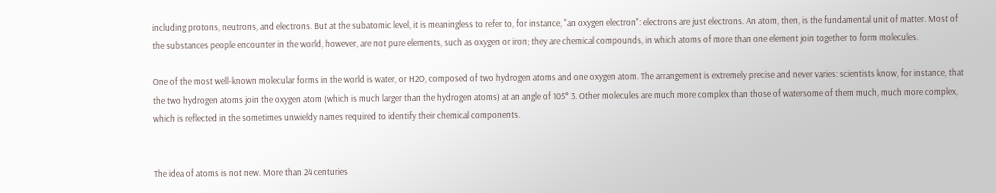including protons, neutrons, and electrons. But at the subatomic level, it is meaningless to refer to, for instance, "an oxygen electron": electrons are just electrons. An atom, then, is the fundamental unit of matter. Most of the substances people encounter in the world, however, are not pure elements, such as oxygen or iron; they are chemical compounds, in which atoms of more than one element join together to form molecules.

One of the most well-known molecular forms in the world is water, or H2O, composed of two hydrogen atoms and one oxygen atom. The arrangement is extremely precise and never varies: scientists know, for instance, that the two hydrogen atoms join the oxygen atom (which is much larger than the hydrogen atoms) at an angle of 105° 3. Other molecules are much more complex than those of watersome of them much, much more complex, which is reflected in the sometimes unwieldy names required to identify their chemical components.


The idea of atoms is not new. More than 24 centuries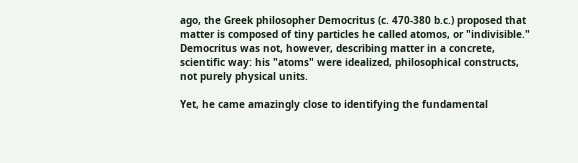ago, the Greek philosopher Democritus (c. 470-380 b.c.) proposed that matter is composed of tiny particles he called atomos, or "indivisible." Democritus was not, however, describing matter in a concrete, scientific way: his "atoms" were idealized, philosophical constructs, not purely physical units.

Yet, he came amazingly close to identifying the fundamental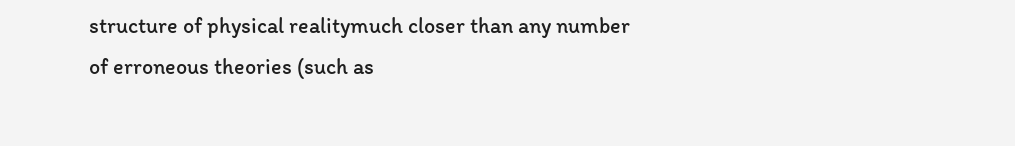structure of physical realitymuch closer than any number of erroneous theories (such as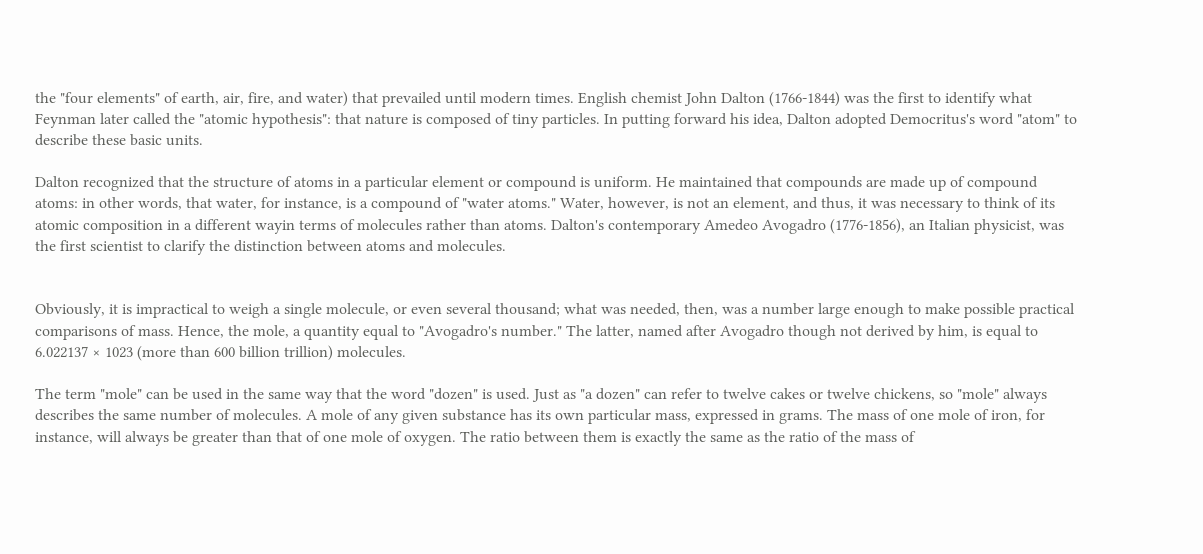the "four elements" of earth, air, fire, and water) that prevailed until modern times. English chemist John Dalton (1766-1844) was the first to identify what Feynman later called the "atomic hypothesis": that nature is composed of tiny particles. In putting forward his idea, Dalton adopted Democritus's word "atom" to describe these basic units.

Dalton recognized that the structure of atoms in a particular element or compound is uniform. He maintained that compounds are made up of compound atoms: in other words, that water, for instance, is a compound of "water atoms." Water, however, is not an element, and thus, it was necessary to think of its atomic composition in a different wayin terms of molecules rather than atoms. Dalton's contemporary Amedeo Avogadro (1776-1856), an Italian physicist, was the first scientist to clarify the distinction between atoms and molecules.


Obviously, it is impractical to weigh a single molecule, or even several thousand; what was needed, then, was a number large enough to make possible practical comparisons of mass. Hence, the mole, a quantity equal to "Avogadro's number." The latter, named after Avogadro though not derived by him, is equal to 6.022137 × 1023 (more than 600 billion trillion) molecules.

The term "mole" can be used in the same way that the word "dozen" is used. Just as "a dozen" can refer to twelve cakes or twelve chickens, so "mole" always describes the same number of molecules. A mole of any given substance has its own particular mass, expressed in grams. The mass of one mole of iron, for instance, will always be greater than that of one mole of oxygen. The ratio between them is exactly the same as the ratio of the mass of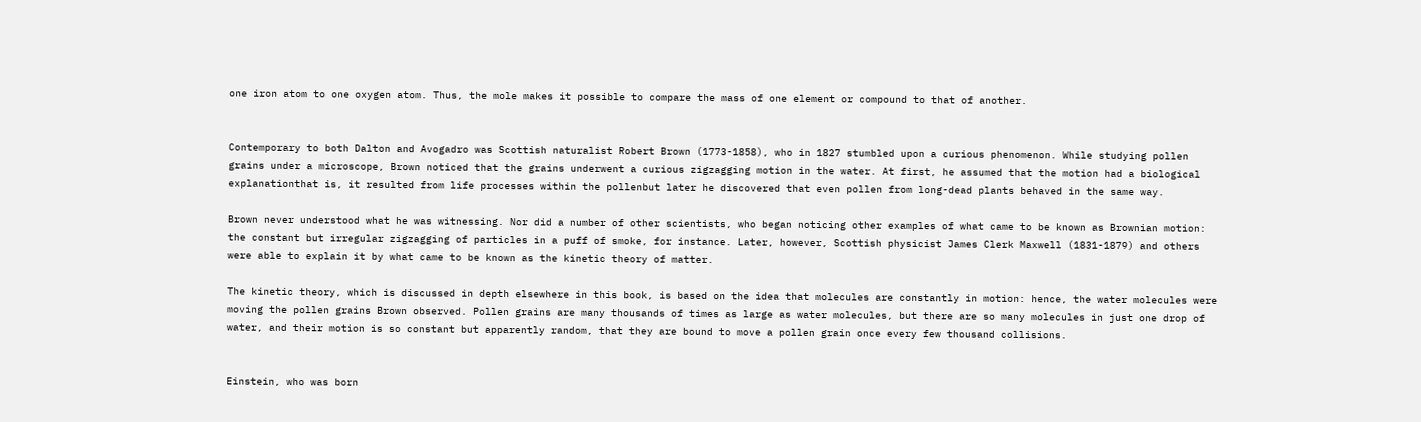one iron atom to one oxygen atom. Thus, the mole makes it possible to compare the mass of one element or compound to that of another.


Contemporary to both Dalton and Avogadro was Scottish naturalist Robert Brown (1773-1858), who in 1827 stumbled upon a curious phenomenon. While studying pollen grains under a microscope, Brown noticed that the grains underwent a curious zigzagging motion in the water. At first, he assumed that the motion had a biological explanationthat is, it resulted from life processes within the pollenbut later he discovered that even pollen from long-dead plants behaved in the same way.

Brown never understood what he was witnessing. Nor did a number of other scientists, who began noticing other examples of what came to be known as Brownian motion: the constant but irregular zigzagging of particles in a puff of smoke, for instance. Later, however, Scottish physicist James Clerk Maxwell (1831-1879) and others were able to explain it by what came to be known as the kinetic theory of matter.

The kinetic theory, which is discussed in depth elsewhere in this book, is based on the idea that molecules are constantly in motion: hence, the water molecules were moving the pollen grains Brown observed. Pollen grains are many thousands of times as large as water molecules, but there are so many molecules in just one drop of water, and their motion is so constant but apparently random, that they are bound to move a pollen grain once every few thousand collisions.


Einstein, who was born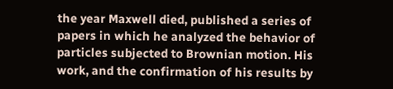the year Maxwell died, published a series of papers in which he analyzed the behavior of particles subjected to Brownian motion. His work, and the confirmation of his results by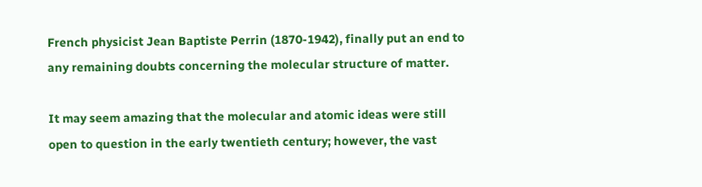French physicist Jean Baptiste Perrin (1870-1942), finally put an end to any remaining doubts concerning the molecular structure of matter.

It may seem amazing that the molecular and atomic ideas were still open to question in the early twentieth century; however, the vast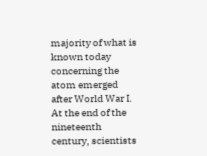majority of what is known today concerning the atom emerged after World War I. At the end of the nineteenth century, scientists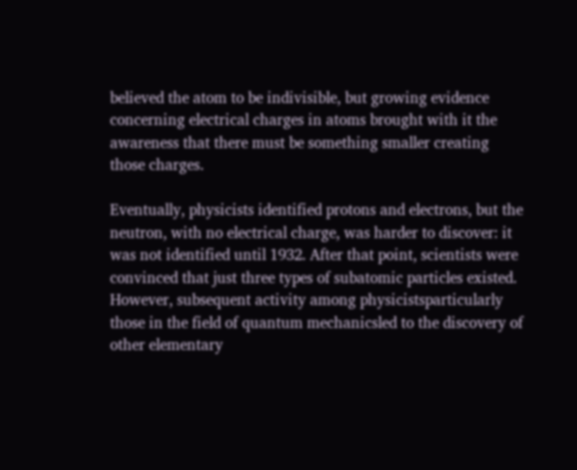believed the atom to be indivisible, but growing evidence concerning electrical charges in atoms brought with it the awareness that there must be something smaller creating those charges.

Eventually, physicists identified protons and electrons, but the neutron, with no electrical charge, was harder to discover: it was not identified until 1932. After that point, scientists were convinced that just three types of subatomic particles existed. However, subsequent activity among physicistsparticularly those in the field of quantum mechanicsled to the discovery of other elementary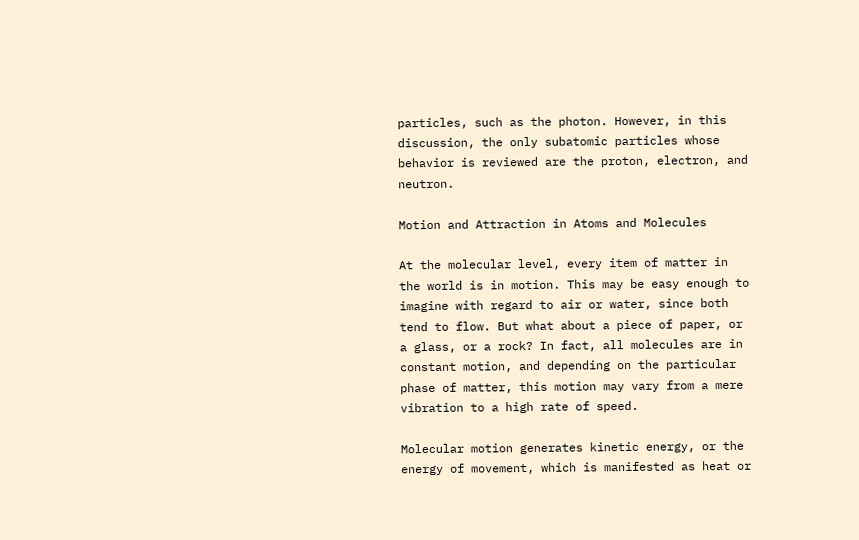particles, such as the photon. However, in this discussion, the only subatomic particles whose behavior is reviewed are the proton, electron, and neutron.

Motion and Attraction in Atoms and Molecules

At the molecular level, every item of matter in the world is in motion. This may be easy enough to imagine with regard to air or water, since both tend to flow. But what about a piece of paper, or a glass, or a rock? In fact, all molecules are in constant motion, and depending on the particular phase of matter, this motion may vary from a mere vibration to a high rate of speed.

Molecular motion generates kinetic energy, or the energy of movement, which is manifested as heat or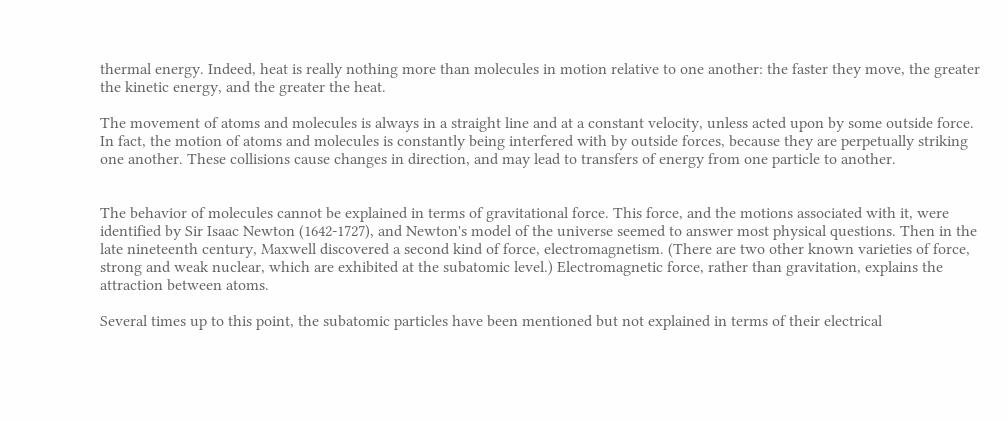thermal energy. Indeed, heat is really nothing more than molecules in motion relative to one another: the faster they move, the greater the kinetic energy, and the greater the heat.

The movement of atoms and molecules is always in a straight line and at a constant velocity, unless acted upon by some outside force. In fact, the motion of atoms and molecules is constantly being interfered with by outside forces, because they are perpetually striking one another. These collisions cause changes in direction, and may lead to transfers of energy from one particle to another.


The behavior of molecules cannot be explained in terms of gravitational force. This force, and the motions associated with it, were identified by Sir Isaac Newton (1642-1727), and Newton's model of the universe seemed to answer most physical questions. Then in the late nineteenth century, Maxwell discovered a second kind of force, electromagnetism. (There are two other known varieties of force, strong and weak nuclear, which are exhibited at the subatomic level.) Electromagnetic force, rather than gravitation, explains the attraction between atoms.

Several times up to this point, the subatomic particles have been mentioned but not explained in terms of their electrical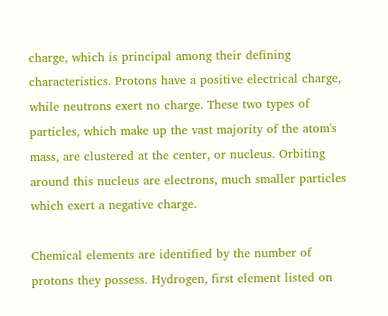charge, which is principal among their defining characteristics. Protons have a positive electrical charge, while neutrons exert no charge. These two types of particles, which make up the vast majority of the atom's mass, are clustered at the center, or nucleus. Orbiting around this nucleus are electrons, much smaller particles which exert a negative charge.

Chemical elements are identified by the number of protons they possess. Hydrogen, first element listed on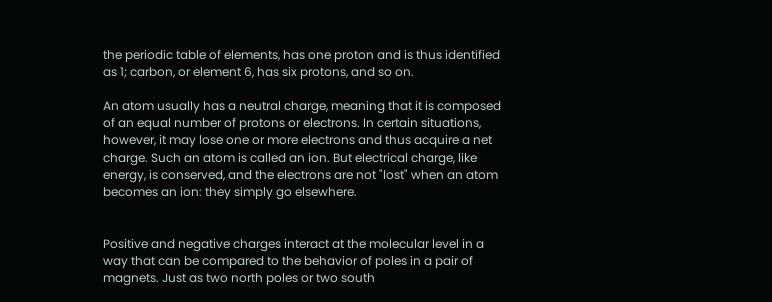the periodic table of elements, has one proton and is thus identified as 1; carbon, or element 6, has six protons, and so on.

An atom usually has a neutral charge, meaning that it is composed of an equal number of protons or electrons. In certain situations, however, it may lose one or more electrons and thus acquire a net charge. Such an atom is called an ion. But electrical charge, like energy, is conserved, and the electrons are not "lost" when an atom becomes an ion: they simply go elsewhere.


Positive and negative charges interact at the molecular level in a way that can be compared to the behavior of poles in a pair of magnets. Just as two north poles or two south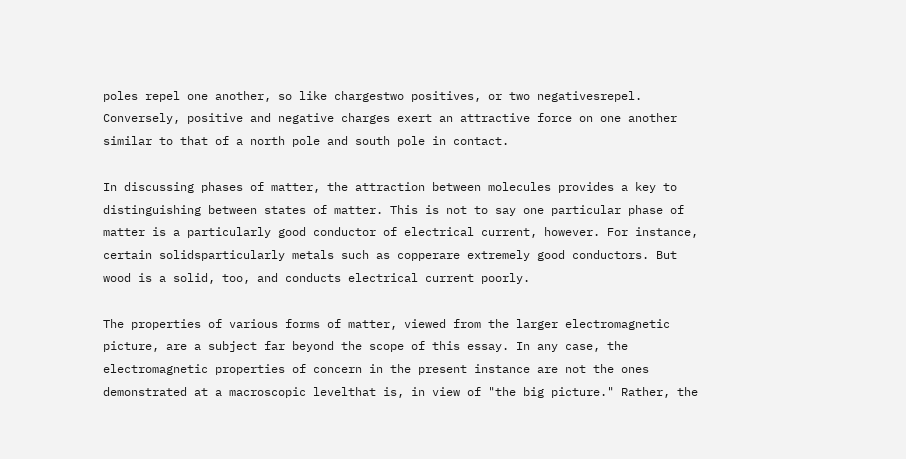poles repel one another, so like chargestwo positives, or two negativesrepel. Conversely, positive and negative charges exert an attractive force on one another similar to that of a north pole and south pole in contact.

In discussing phases of matter, the attraction between molecules provides a key to distinguishing between states of matter. This is not to say one particular phase of matter is a particularly good conductor of electrical current, however. For instance, certain solidsparticularly metals such as copperare extremely good conductors. But wood is a solid, too, and conducts electrical current poorly.

The properties of various forms of matter, viewed from the larger electromagnetic picture, are a subject far beyond the scope of this essay. In any case, the electromagnetic properties of concern in the present instance are not the ones demonstrated at a macroscopic levelthat is, in view of "the big picture." Rather, the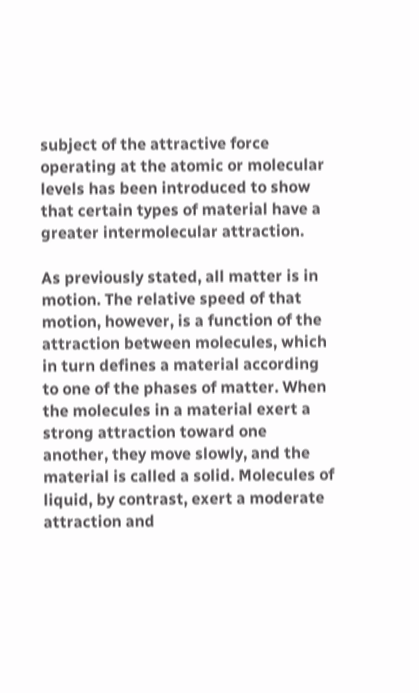subject of the attractive force operating at the atomic or molecular levels has been introduced to show that certain types of material have a greater intermolecular attraction.

As previously stated, all matter is in motion. The relative speed of that motion, however, is a function of the attraction between molecules, which in turn defines a material according to one of the phases of matter. When the molecules in a material exert a strong attraction toward one another, they move slowly, and the material is called a solid. Molecules of liquid, by contrast, exert a moderate attraction and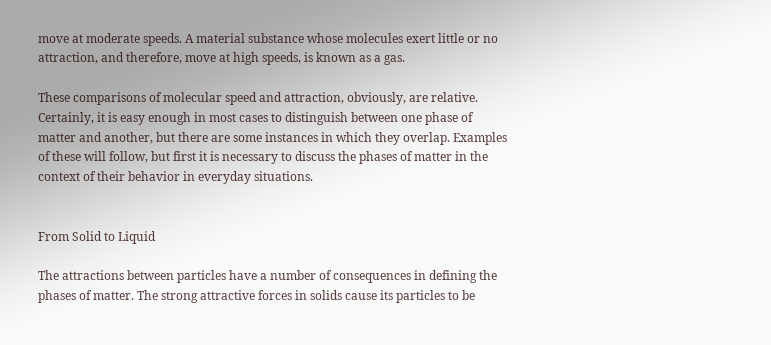move at moderate speeds. A material substance whose molecules exert little or no attraction, and therefore, move at high speeds, is known as a gas.

These comparisons of molecular speed and attraction, obviously, are relative. Certainly, it is easy enough in most cases to distinguish between one phase of matter and another, but there are some instances in which they overlap. Examples of these will follow, but first it is necessary to discuss the phases of matter in the context of their behavior in everyday situations.


From Solid to Liquid

The attractions between particles have a number of consequences in defining the phases of matter. The strong attractive forces in solids cause its particles to be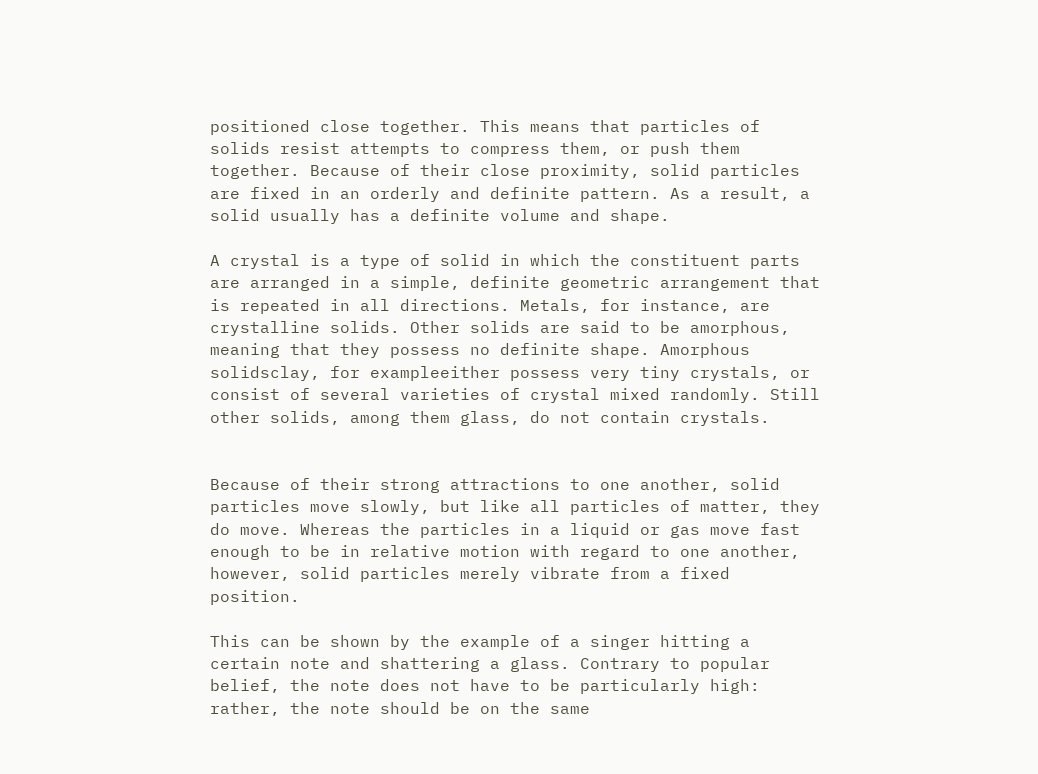positioned close together. This means that particles of solids resist attempts to compress them, or push them together. Because of their close proximity, solid particles are fixed in an orderly and definite pattern. As a result, a solid usually has a definite volume and shape.

A crystal is a type of solid in which the constituent parts are arranged in a simple, definite geometric arrangement that is repeated in all directions. Metals, for instance, are crystalline solids. Other solids are said to be amorphous, meaning that they possess no definite shape. Amorphous solidsclay, for exampleeither possess very tiny crystals, or consist of several varieties of crystal mixed randomly. Still other solids, among them glass, do not contain crystals.


Because of their strong attractions to one another, solid particles move slowly, but like all particles of matter, they do move. Whereas the particles in a liquid or gas move fast enough to be in relative motion with regard to one another, however, solid particles merely vibrate from a fixed position.

This can be shown by the example of a singer hitting a certain note and shattering a glass. Contrary to popular belief, the note does not have to be particularly high: rather, the note should be on the same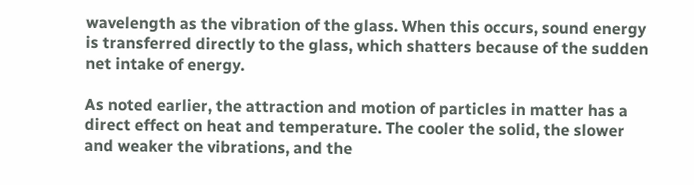wavelength as the vibration of the glass. When this occurs, sound energy is transferred directly to the glass, which shatters because of the sudden net intake of energy.

As noted earlier, the attraction and motion of particles in matter has a direct effect on heat and temperature. The cooler the solid, the slower and weaker the vibrations, and the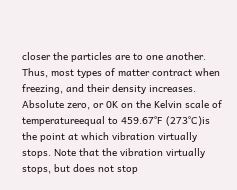closer the particles are to one another. Thus, most types of matter contract when freezing, and their density increases. Absolute zero, or 0K on the Kelvin scale of temperatureequal to 459.67°F (273°C)is the point at which vibration virtually stops. Note that the vibration virtually stops, but does not stop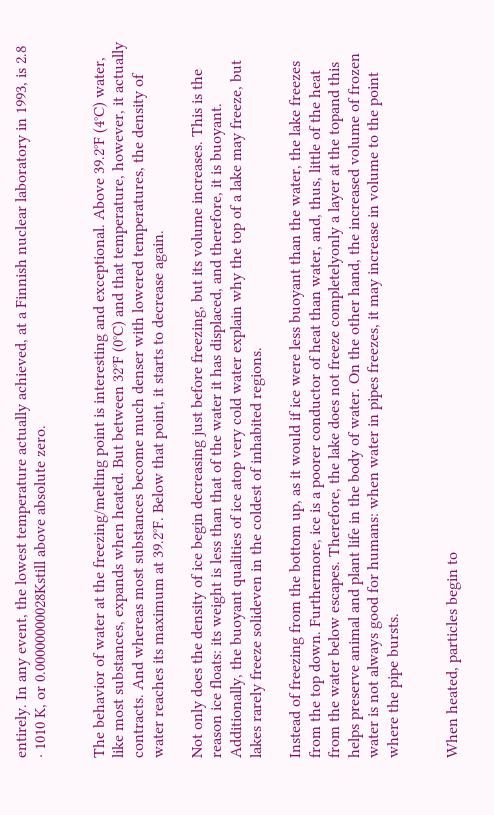entirely. In any event, the lowest temperature actually achieved, at a Finnish nuclear laboratory in 1993, is 2.8 · 1010 K, or 0.00000000028Kstill above absolute zero.


The behavior of water at the freezing/melting point is interesting and exceptional. Above 39.2°F (4°C) water, like most substances, expands when heated. But between 32°F (0°C) and that temperature, however, it actually contracts. And whereas most substances become much denser with lowered temperatures, the density of water reaches its maximum at 39.2°F. Below that point, it starts to decrease again.

Not only does the density of ice begin decreasing just before freezing, but its volume increases. This is the reason ice floats: its weight is less than that of the water it has displaced, and therefore, it is buoyant. Additionally, the buoyant qualities of ice atop very cold water explain why the top of a lake may freeze, but lakes rarely freeze solideven in the coldest of inhabited regions.

Instead of freezing from the bottom up, as it would if ice were less buoyant than the water, the lake freezes from the top down. Furthermore, ice is a poorer conductor of heat than water, and, thus, little of the heat from the water below escapes. Therefore, the lake does not freeze completelyonly a layer at the topand this helps preserve animal and plant life in the body of water. On the other hand, the increased volume of frozen water is not always good for humans: when water in pipes freezes, it may increase in volume to the point where the pipe bursts.


When heated, particles begin to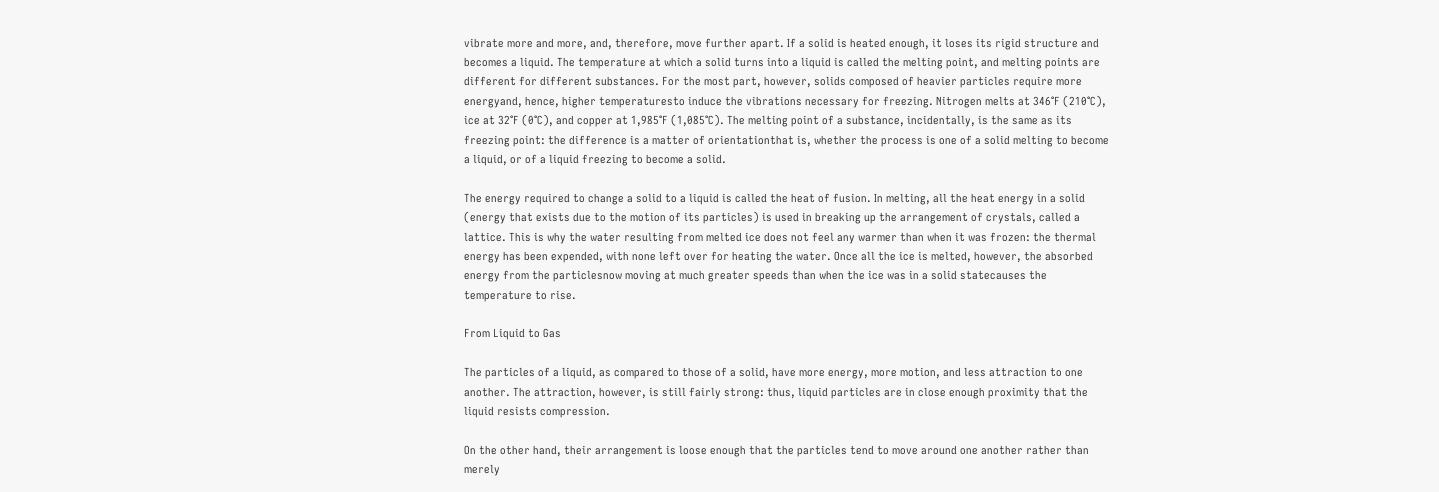vibrate more and more, and, therefore, move further apart. If a solid is heated enough, it loses its rigid structure and becomes a liquid. The temperature at which a solid turns into a liquid is called the melting point, and melting points are different for different substances. For the most part, however, solids composed of heavier particles require more energyand, hence, higher temperaturesto induce the vibrations necessary for freezing. Nitrogen melts at 346°F (210°C), ice at 32°F (0°C), and copper at 1,985°F (1,085°C). The melting point of a substance, incidentally, is the same as its freezing point: the difference is a matter of orientationthat is, whether the process is one of a solid melting to become a liquid, or of a liquid freezing to become a solid.

The energy required to change a solid to a liquid is called the heat of fusion. In melting, all the heat energy in a solid (energy that exists due to the motion of its particles) is used in breaking up the arrangement of crystals, called a lattice. This is why the water resulting from melted ice does not feel any warmer than when it was frozen: the thermal energy has been expended, with none left over for heating the water. Once all the ice is melted, however, the absorbed energy from the particlesnow moving at much greater speeds than when the ice was in a solid statecauses the temperature to rise.

From Liquid to Gas

The particles of a liquid, as compared to those of a solid, have more energy, more motion, and less attraction to one another. The attraction, however, is still fairly strong: thus, liquid particles are in close enough proximity that the liquid resists compression.

On the other hand, their arrangement is loose enough that the particles tend to move around one another rather than merely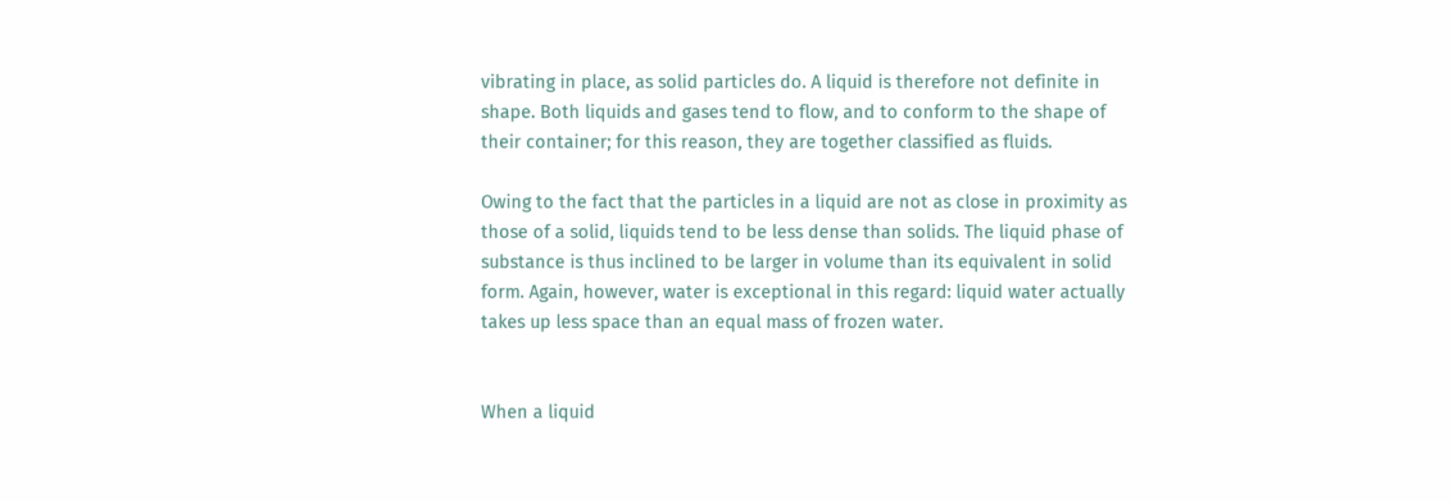vibrating in place, as solid particles do. A liquid is therefore not definite in shape. Both liquids and gases tend to flow, and to conform to the shape of their container; for this reason, they are together classified as fluids.

Owing to the fact that the particles in a liquid are not as close in proximity as those of a solid, liquids tend to be less dense than solids. The liquid phase of substance is thus inclined to be larger in volume than its equivalent in solid form. Again, however, water is exceptional in this regard: liquid water actually takes up less space than an equal mass of frozen water.


When a liquid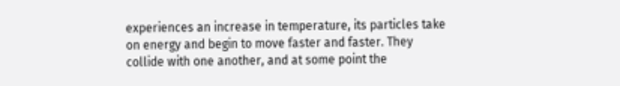experiences an increase in temperature, its particles take on energy and begin to move faster and faster. They collide with one another, and at some point the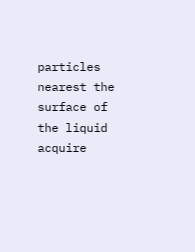particles nearest the surface of the liquid acquire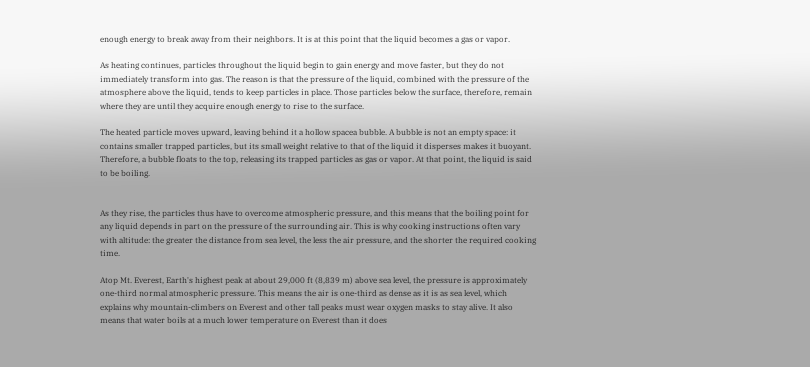enough energy to break away from their neighbors. It is at this point that the liquid becomes a gas or vapor.

As heating continues, particles throughout the liquid begin to gain energy and move faster, but they do not immediately transform into gas. The reason is that the pressure of the liquid, combined with the pressure of the atmosphere above the liquid, tends to keep particles in place. Those particles below the surface, therefore, remain where they are until they acquire enough energy to rise to the surface.

The heated particle moves upward, leaving behind it a hollow spacea bubble. A bubble is not an empty space: it contains smaller trapped particles, but its small weight relative to that of the liquid it disperses makes it buoyant. Therefore, a bubble floats to the top, releasing its trapped particles as gas or vapor. At that point, the liquid is said to be boiling.


As they rise, the particles thus have to overcome atmospheric pressure, and this means that the boiling point for any liquid depends in part on the pressure of the surrounding air. This is why cooking instructions often vary with altitude: the greater the distance from sea level, the less the air pressure, and the shorter the required cooking time.

Atop Mt. Everest, Earth's highest peak at about 29,000 ft (8,839 m) above sea level, the pressure is approximately one-third normal atmospheric pressure. This means the air is one-third as dense as it is as sea level, which explains why mountain-climbers on Everest and other tall peaks must wear oxygen masks to stay alive. It also means that water boils at a much lower temperature on Everest than it does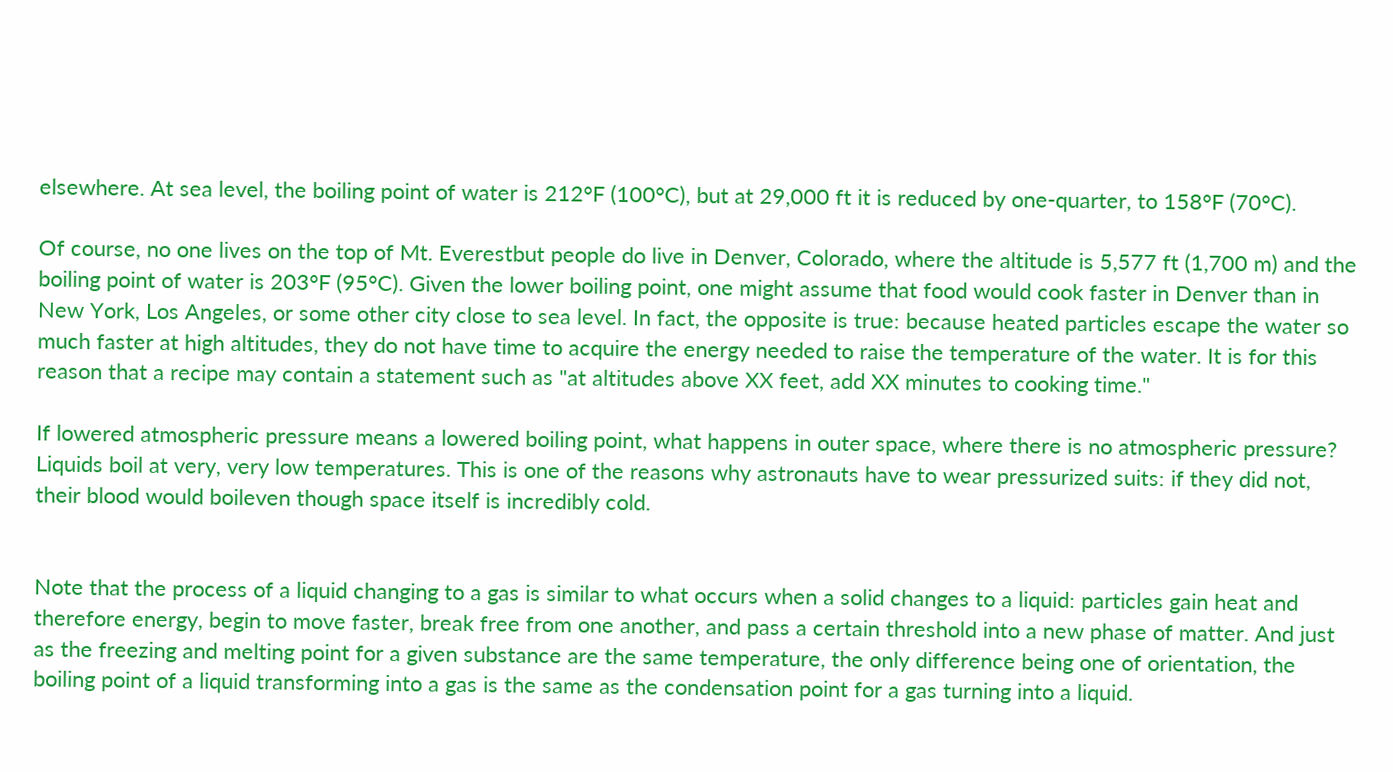elsewhere. At sea level, the boiling point of water is 212°F (100°C), but at 29,000 ft it is reduced by one-quarter, to 158°F (70°C).

Of course, no one lives on the top of Mt. Everestbut people do live in Denver, Colorado, where the altitude is 5,577 ft (1,700 m) and the boiling point of water is 203°F (95°C). Given the lower boiling point, one might assume that food would cook faster in Denver than in New York, Los Angeles, or some other city close to sea level. In fact, the opposite is true: because heated particles escape the water so much faster at high altitudes, they do not have time to acquire the energy needed to raise the temperature of the water. It is for this reason that a recipe may contain a statement such as "at altitudes above XX feet, add XX minutes to cooking time."

If lowered atmospheric pressure means a lowered boiling point, what happens in outer space, where there is no atmospheric pressure? Liquids boil at very, very low temperatures. This is one of the reasons why astronauts have to wear pressurized suits: if they did not, their blood would boileven though space itself is incredibly cold.


Note that the process of a liquid changing to a gas is similar to what occurs when a solid changes to a liquid: particles gain heat and therefore energy, begin to move faster, break free from one another, and pass a certain threshold into a new phase of matter. And just as the freezing and melting point for a given substance are the same temperature, the only difference being one of orientation, the boiling point of a liquid transforming into a gas is the same as the condensation point for a gas turning into a liquid.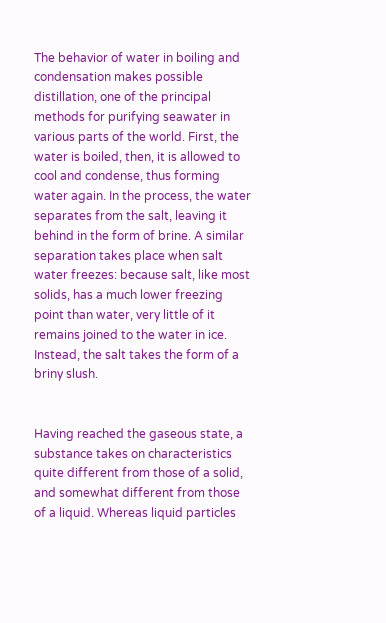The behavior of water in boiling and condensation makes possible distillation, one of the principal methods for purifying seawater in various parts of the world. First, the water is boiled, then, it is allowed to cool and condense, thus forming water again. In the process, the water separates from the salt, leaving it behind in the form of brine. A similar separation takes place when salt water freezes: because salt, like most solids, has a much lower freezing point than water, very little of it remains joined to the water in ice. Instead, the salt takes the form of a briny slush.


Having reached the gaseous state, a substance takes on characteristics quite different from those of a solid, and somewhat different from those of a liquid. Whereas liquid particles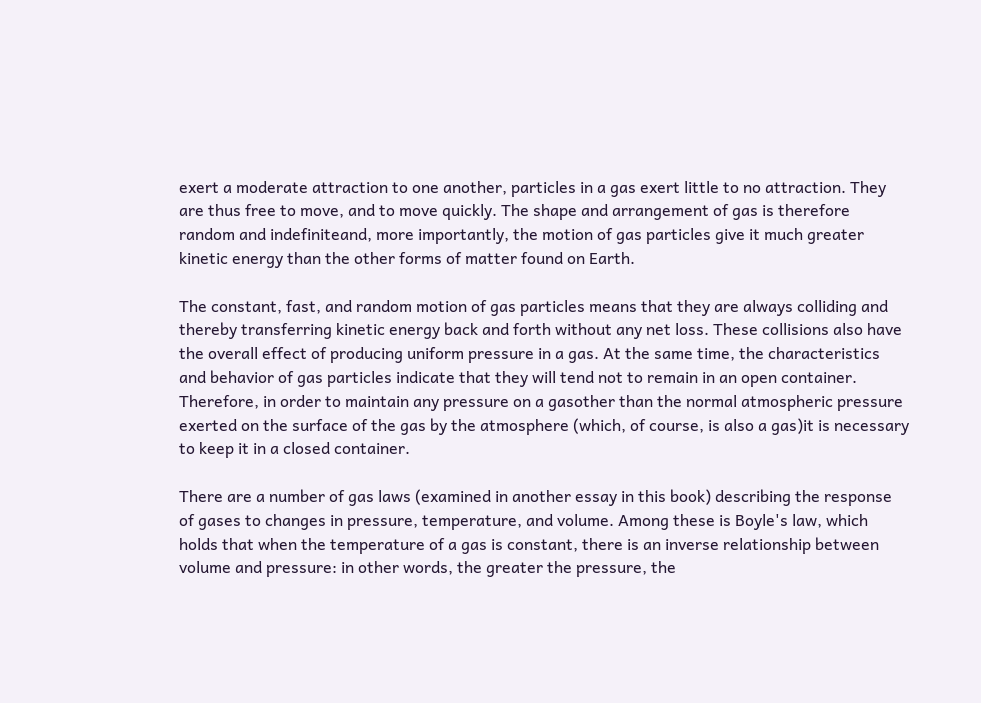exert a moderate attraction to one another, particles in a gas exert little to no attraction. They are thus free to move, and to move quickly. The shape and arrangement of gas is therefore random and indefiniteand, more importantly, the motion of gas particles give it much greater kinetic energy than the other forms of matter found on Earth.

The constant, fast, and random motion of gas particles means that they are always colliding and thereby transferring kinetic energy back and forth without any net loss. These collisions also have the overall effect of producing uniform pressure in a gas. At the same time, the characteristics and behavior of gas particles indicate that they will tend not to remain in an open container. Therefore, in order to maintain any pressure on a gasother than the normal atmospheric pressure exerted on the surface of the gas by the atmosphere (which, of course, is also a gas)it is necessary to keep it in a closed container.

There are a number of gas laws (examined in another essay in this book) describing the response of gases to changes in pressure, temperature, and volume. Among these is Boyle's law, which holds that when the temperature of a gas is constant, there is an inverse relationship between volume and pressure: in other words, the greater the pressure, the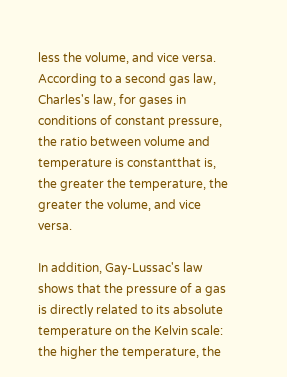less the volume, and vice versa. According to a second gas law, Charles's law, for gases in conditions of constant pressure, the ratio between volume and temperature is constantthat is, the greater the temperature, the greater the volume, and vice versa.

In addition, Gay-Lussac's law shows that the pressure of a gas is directly related to its absolute temperature on the Kelvin scale: the higher the temperature, the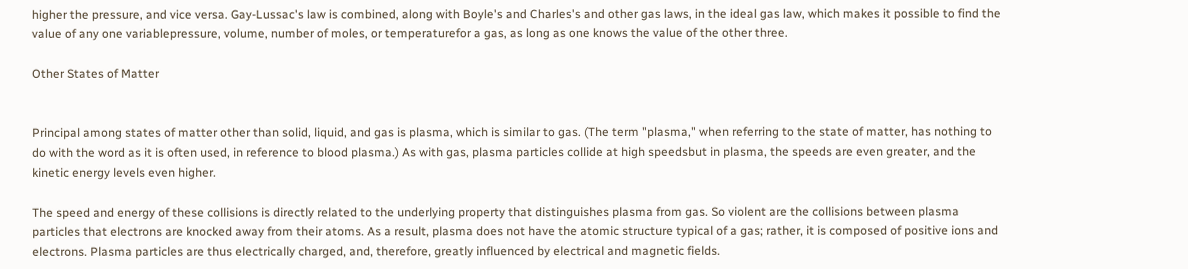higher the pressure, and vice versa. Gay-Lussac's law is combined, along with Boyle's and Charles's and other gas laws, in the ideal gas law, which makes it possible to find the value of any one variablepressure, volume, number of moles, or temperaturefor a gas, as long as one knows the value of the other three.

Other States of Matter


Principal among states of matter other than solid, liquid, and gas is plasma, which is similar to gas. (The term "plasma," when referring to the state of matter, has nothing to do with the word as it is often used, in reference to blood plasma.) As with gas, plasma particles collide at high speedsbut in plasma, the speeds are even greater, and the kinetic energy levels even higher.

The speed and energy of these collisions is directly related to the underlying property that distinguishes plasma from gas. So violent are the collisions between plasma particles that electrons are knocked away from their atoms. As a result, plasma does not have the atomic structure typical of a gas; rather, it is composed of positive ions and electrons. Plasma particles are thus electrically charged, and, therefore, greatly influenced by electrical and magnetic fields.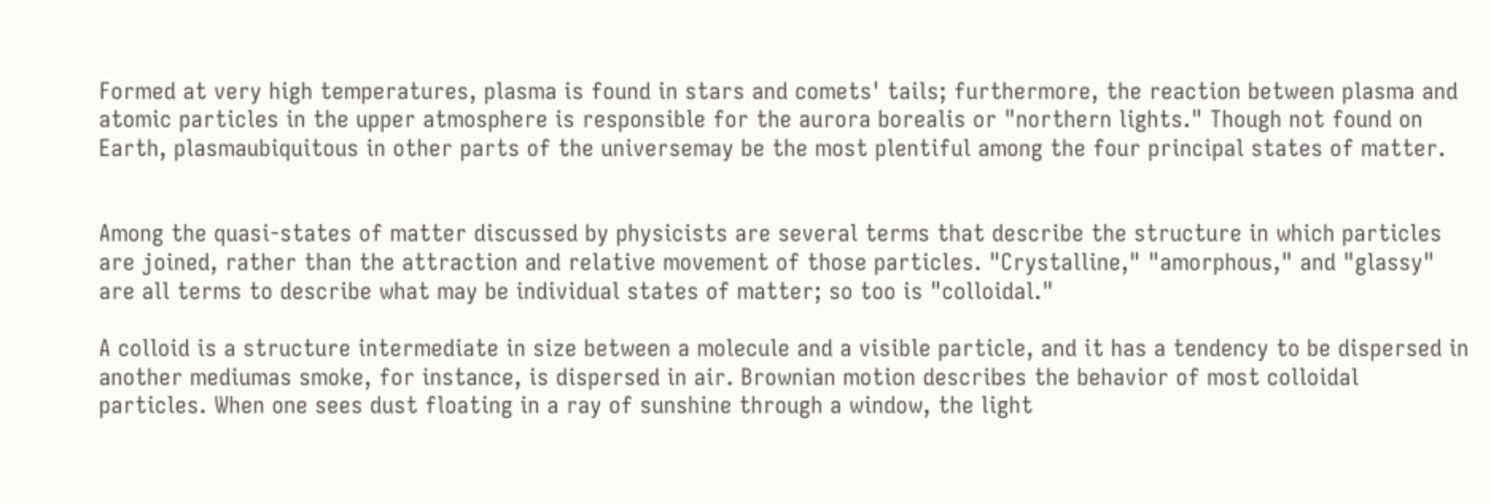Formed at very high temperatures, plasma is found in stars and comets' tails; furthermore, the reaction between plasma and atomic particles in the upper atmosphere is responsible for the aurora borealis or "northern lights." Though not found on Earth, plasmaubiquitous in other parts of the universemay be the most plentiful among the four principal states of matter.


Among the quasi-states of matter discussed by physicists are several terms that describe the structure in which particles are joined, rather than the attraction and relative movement of those particles. "Crystalline," "amorphous," and "glassy" are all terms to describe what may be individual states of matter; so too is "colloidal."

A colloid is a structure intermediate in size between a molecule and a visible particle, and it has a tendency to be dispersed in another mediumas smoke, for instance, is dispersed in air. Brownian motion describes the behavior of most colloidal particles. When one sees dust floating in a ray of sunshine through a window, the light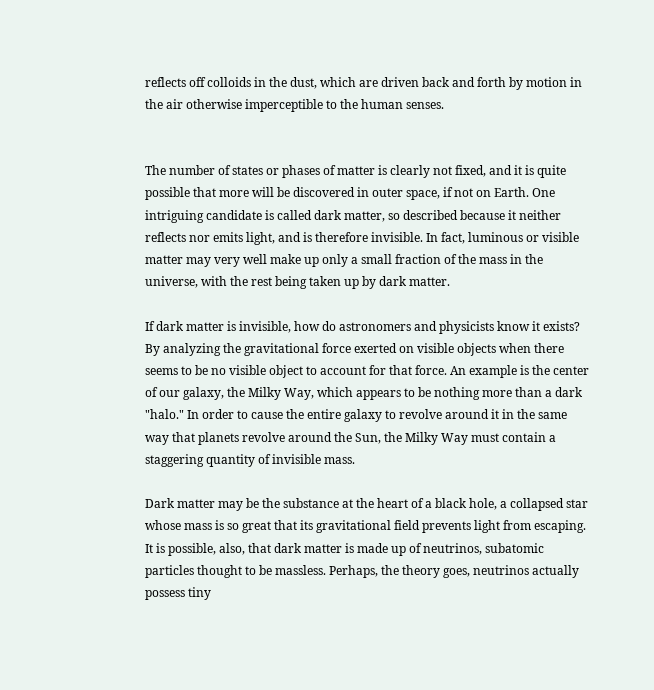reflects off colloids in the dust, which are driven back and forth by motion in the air otherwise imperceptible to the human senses.


The number of states or phases of matter is clearly not fixed, and it is quite possible that more will be discovered in outer space, if not on Earth. One intriguing candidate is called dark matter, so described because it neither reflects nor emits light, and is therefore invisible. In fact, luminous or visible matter may very well make up only a small fraction of the mass in the universe, with the rest being taken up by dark matter.

If dark matter is invisible, how do astronomers and physicists know it exists? By analyzing the gravitational force exerted on visible objects when there seems to be no visible object to account for that force. An example is the center of our galaxy, the Milky Way, which appears to be nothing more than a dark "halo." In order to cause the entire galaxy to revolve around it in the same way that planets revolve around the Sun, the Milky Way must contain a staggering quantity of invisible mass.

Dark matter may be the substance at the heart of a black hole, a collapsed star whose mass is so great that its gravitational field prevents light from escaping. It is possible, also, that dark matter is made up of neutrinos, subatomic particles thought to be massless. Perhaps, the theory goes, neutrinos actually possess tiny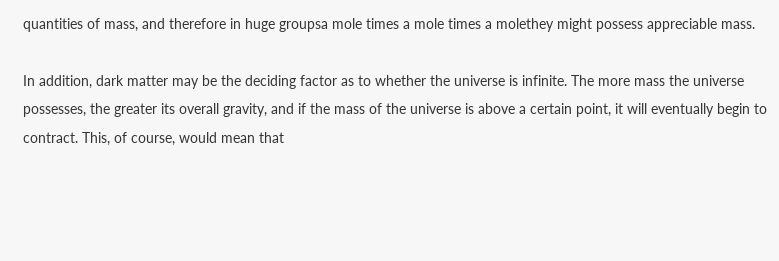quantities of mass, and therefore in huge groupsa mole times a mole times a molethey might possess appreciable mass.

In addition, dark matter may be the deciding factor as to whether the universe is infinite. The more mass the universe possesses, the greater its overall gravity, and if the mass of the universe is above a certain point, it will eventually begin to contract. This, of course, would mean that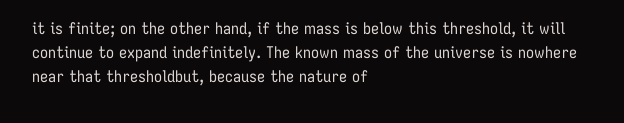it is finite; on the other hand, if the mass is below this threshold, it will continue to expand indefinitely. The known mass of the universe is nowhere near that thresholdbut, because the nature of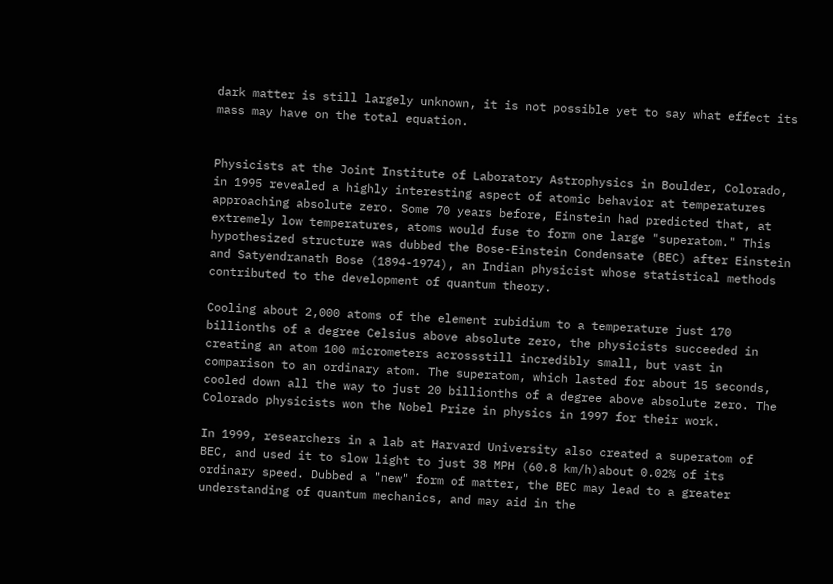dark matter is still largely unknown, it is not possible yet to say what effect its mass may have on the total equation.


Physicists at the Joint Institute of Laboratory Astrophysics in Boulder, Colorado, in 1995 revealed a highly interesting aspect of atomic behavior at temperatures approaching absolute zero. Some 70 years before, Einstein had predicted that, at extremely low temperatures, atoms would fuse to form one large "superatom." This hypothesized structure was dubbed the Bose-Einstein Condensate (BEC) after Einstein and Satyendranath Bose (1894-1974), an Indian physicist whose statistical methods contributed to the development of quantum theory.

Cooling about 2,000 atoms of the element rubidium to a temperature just 170 billionths of a degree Celsius above absolute zero, the physicists succeeded in creating an atom 100 micrometers acrossstill incredibly small, but vast in comparison to an ordinary atom. The superatom, which lasted for about 15 seconds, cooled down all the way to just 20 billionths of a degree above absolute zero. The Colorado physicists won the Nobel Prize in physics in 1997 for their work.

In 1999, researchers in a lab at Harvard University also created a superatom of BEC, and used it to slow light to just 38 MPH (60.8 km/h)about 0.02% of its ordinary speed. Dubbed a "new" form of matter, the BEC may lead to a greater understanding of quantum mechanics, and may aid in the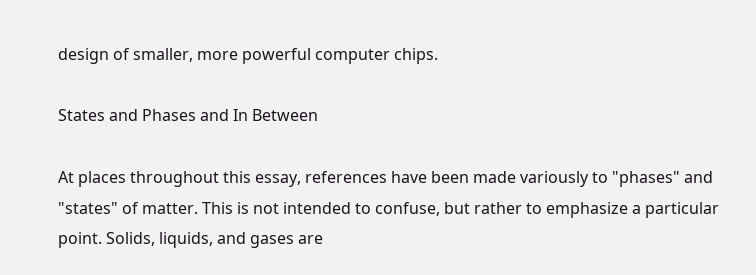design of smaller, more powerful computer chips.

States and Phases and In Between

At places throughout this essay, references have been made variously to "phases" and "states" of matter. This is not intended to confuse, but rather to emphasize a particular point. Solids, liquids, and gases are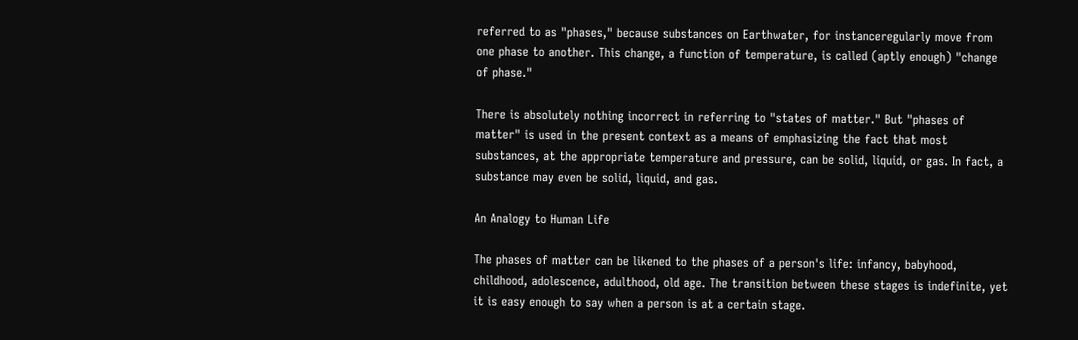referred to as "phases," because substances on Earthwater, for instanceregularly move from one phase to another. This change, a function of temperature, is called (aptly enough) "change of phase."

There is absolutely nothing incorrect in referring to "states of matter." But "phases of matter" is used in the present context as a means of emphasizing the fact that most substances, at the appropriate temperature and pressure, can be solid, liquid, or gas. In fact, a substance may even be solid, liquid, and gas.

An Analogy to Human Life

The phases of matter can be likened to the phases of a person's life: infancy, babyhood, childhood, adolescence, adulthood, old age. The transition between these stages is indefinite, yet it is easy enough to say when a person is at a certain stage.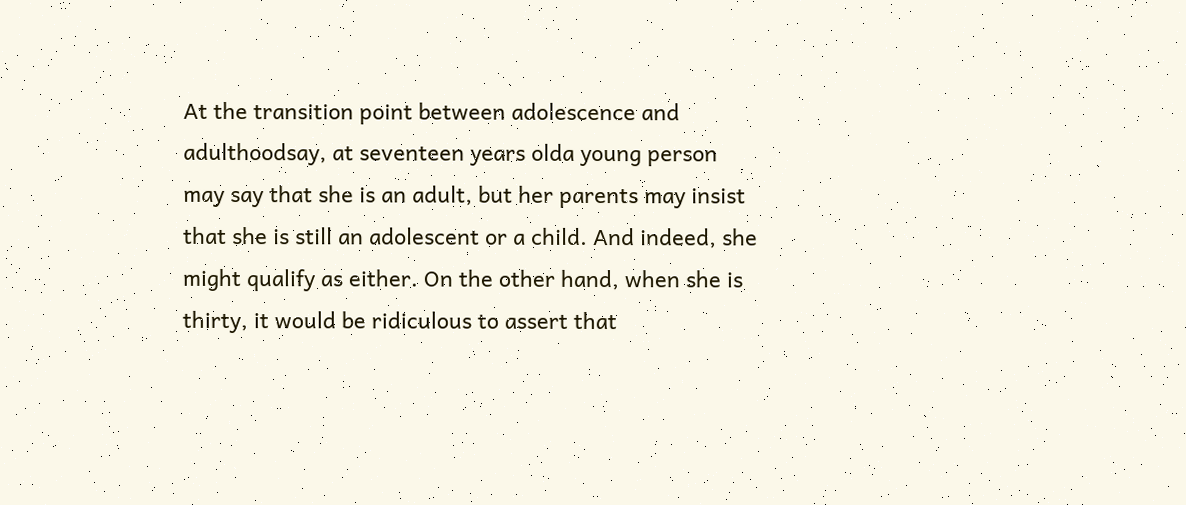At the transition point between adolescence and adulthoodsay, at seventeen years olda young person may say that she is an adult, but her parents may insist that she is still an adolescent or a child. And indeed, she might qualify as either. On the other hand, when she is thirty, it would be ridiculous to assert that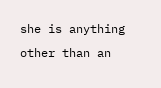she is anything other than an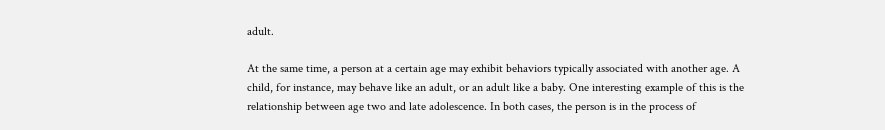adult.

At the same time, a person at a certain age may exhibit behaviors typically associated with another age. A child, for instance, may behave like an adult, or an adult like a baby. One interesting example of this is the relationship between age two and late adolescence. In both cases, the person is in the process of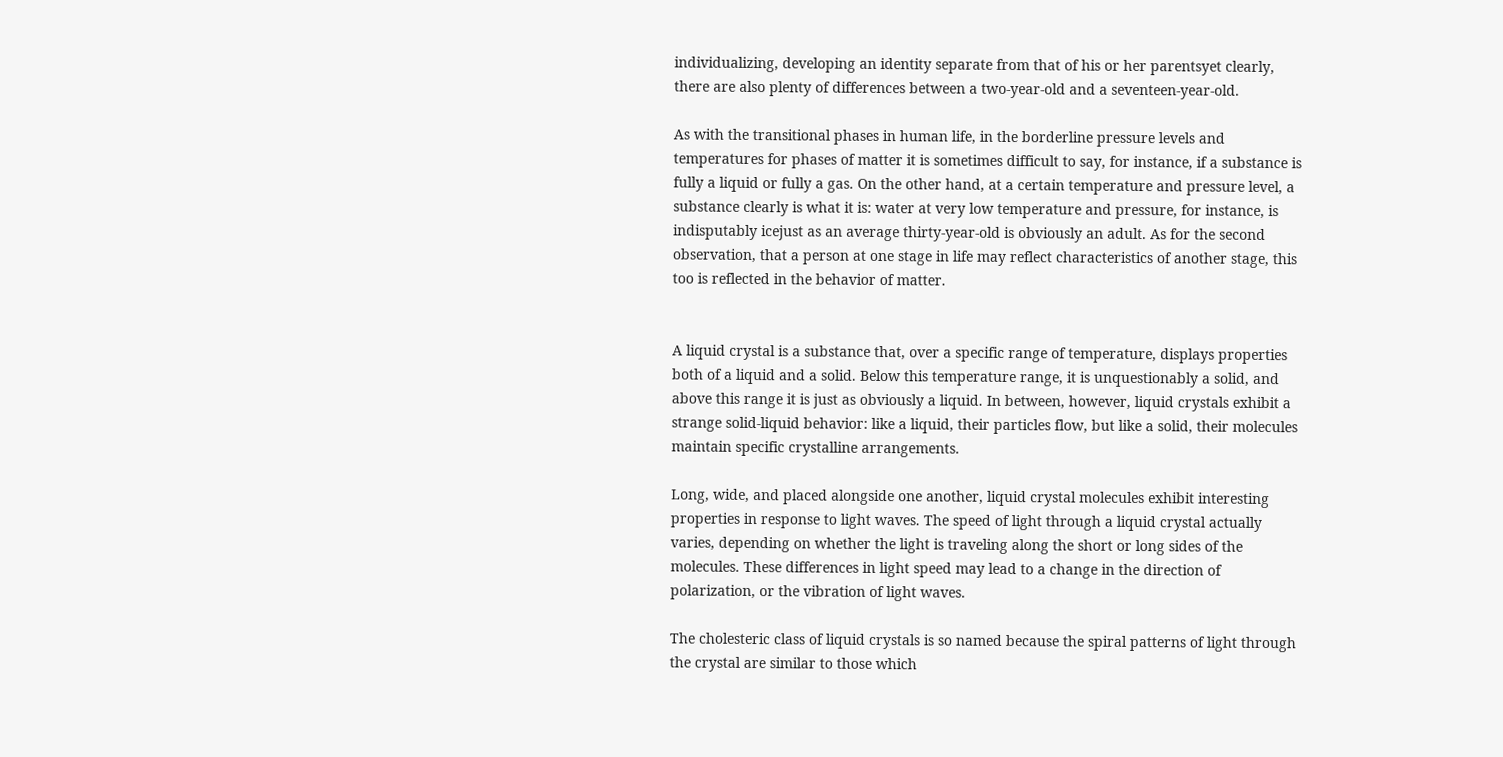individualizing, developing an identity separate from that of his or her parentsyet clearly, there are also plenty of differences between a two-year-old and a seventeen-year-old.

As with the transitional phases in human life, in the borderline pressure levels and temperatures for phases of matter it is sometimes difficult to say, for instance, if a substance is fully a liquid or fully a gas. On the other hand, at a certain temperature and pressure level, a substance clearly is what it is: water at very low temperature and pressure, for instance, is indisputably icejust as an average thirty-year-old is obviously an adult. As for the second observation, that a person at one stage in life may reflect characteristics of another stage, this too is reflected in the behavior of matter.


A liquid crystal is a substance that, over a specific range of temperature, displays properties both of a liquid and a solid. Below this temperature range, it is unquestionably a solid, and above this range it is just as obviously a liquid. In between, however, liquid crystals exhibit a strange solid-liquid behavior: like a liquid, their particles flow, but like a solid, their molecules maintain specific crystalline arrangements.

Long, wide, and placed alongside one another, liquid crystal molecules exhibit interesting properties in response to light waves. The speed of light through a liquid crystal actually varies, depending on whether the light is traveling along the short or long sides of the molecules. These differences in light speed may lead to a change in the direction of polarization, or the vibration of light waves.

The cholesteric class of liquid crystals is so named because the spiral patterns of light through the crystal are similar to those which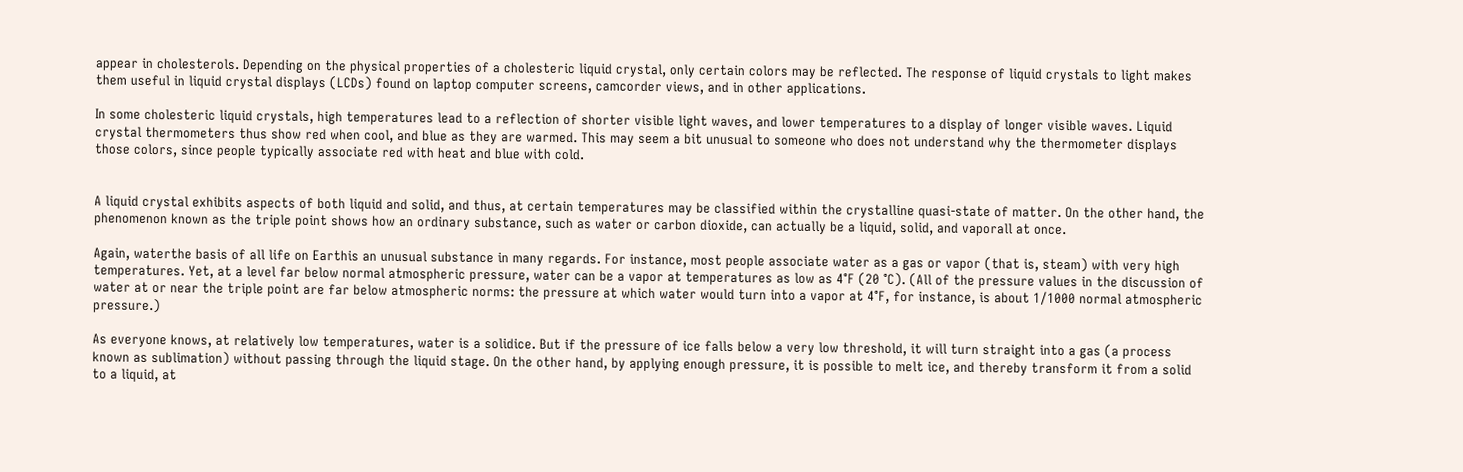appear in cholesterols. Depending on the physical properties of a cholesteric liquid crystal, only certain colors may be reflected. The response of liquid crystals to light makes them useful in liquid crystal displays (LCDs) found on laptop computer screens, camcorder views, and in other applications.

In some cholesteric liquid crystals, high temperatures lead to a reflection of shorter visible light waves, and lower temperatures to a display of longer visible waves. Liquid crystal thermometers thus show red when cool, and blue as they are warmed. This may seem a bit unusual to someone who does not understand why the thermometer displays those colors, since people typically associate red with heat and blue with cold.


A liquid crystal exhibits aspects of both liquid and solid, and thus, at certain temperatures may be classified within the crystalline quasi-state of matter. On the other hand, the phenomenon known as the triple point shows how an ordinary substance, such as water or carbon dioxide, can actually be a liquid, solid, and vaporall at once.

Again, waterthe basis of all life on Earthis an unusual substance in many regards. For instance, most people associate water as a gas or vapor (that is, steam) with very high temperatures. Yet, at a level far below normal atmospheric pressure, water can be a vapor at temperatures as low as 4°F (20 °C). (All of the pressure values in the discussion of water at or near the triple point are far below atmospheric norms: the pressure at which water would turn into a vapor at 4°F, for instance, is about 1/1000 normal atmospheric pressure.)

As everyone knows, at relatively low temperatures, water is a solidice. But if the pressure of ice falls below a very low threshold, it will turn straight into a gas (a process known as sublimation) without passing through the liquid stage. On the other hand, by applying enough pressure, it is possible to melt ice, and thereby transform it from a solid to a liquid, at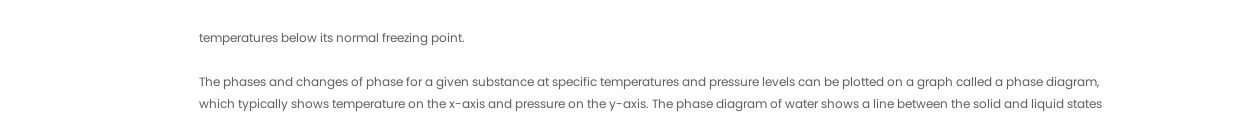temperatures below its normal freezing point.

The phases and changes of phase for a given substance at specific temperatures and pressure levels can be plotted on a graph called a phase diagram, which typically shows temperature on the x-axis and pressure on the y-axis. The phase diagram of water shows a line between the solid and liquid states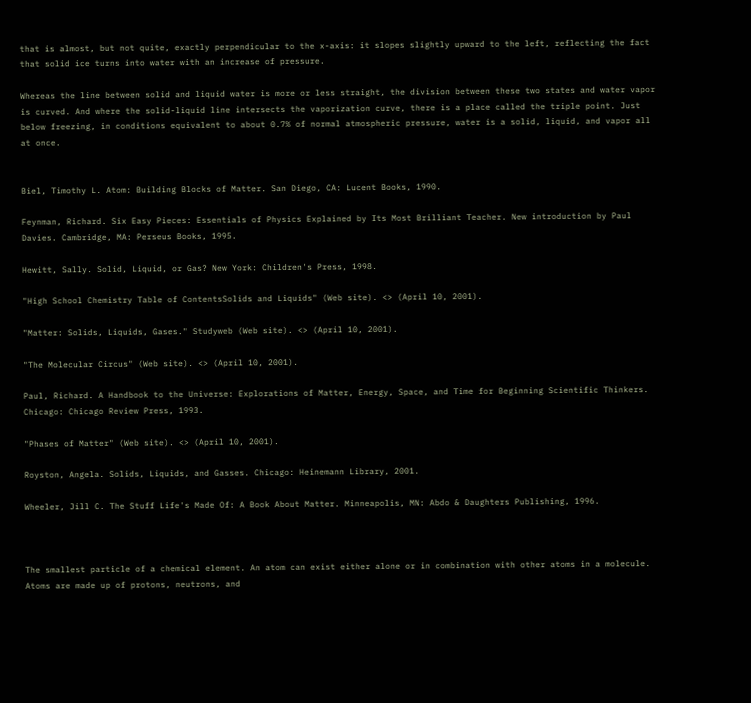that is almost, but not quite, exactly perpendicular to the x-axis: it slopes slightly upward to the left, reflecting the fact that solid ice turns into water with an increase of pressure.

Whereas the line between solid and liquid water is more or less straight, the division between these two states and water vapor is curved. And where the solid-liquid line intersects the vaporization curve, there is a place called the triple point. Just below freezing, in conditions equivalent to about 0.7% of normal atmospheric pressure, water is a solid, liquid, and vapor all at once.


Biel, Timothy L. Atom: Building Blocks of Matter. San Diego, CA: Lucent Books, 1990.

Feynman, Richard. Six Easy Pieces: Essentials of Physics Explained by Its Most Brilliant Teacher. New introduction by Paul Davies. Cambridge, MA: Perseus Books, 1995.

Hewitt, Sally. Solid, Liquid, or Gas? New York: Children's Press, 1998.

"High School Chemistry Table of ContentsSolids and Liquids" (Web site). <> (April 10, 2001).

"Matter: Solids, Liquids, Gases." Studyweb (Web site). <> (April 10, 2001).

"The Molecular Circus" (Web site). <> (April 10, 2001).

Paul, Richard. A Handbook to the Universe: Explorations of Matter, Energy, Space, and Time for Beginning Scientific Thinkers. Chicago: Chicago Review Press, 1993.

"Phases of Matter" (Web site). <> (April 10, 2001).

Royston, Angela. Solids, Liquids, and Gasses. Chicago: Heinemann Library, 2001.

Wheeler, Jill C. The Stuff Life's Made Of: A Book About Matter. Minneapolis, MN: Abdo & Daughters Publishing, 1996.



The smallest particle of a chemical element. An atom can exist either alone or in combination with other atoms in a molecule. Atoms are made up of protons, neutrons, and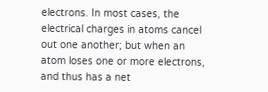electrons. In most cases, the electrical charges in atoms cancel out one another; but when an atom loses one or more electrons, and thus has a net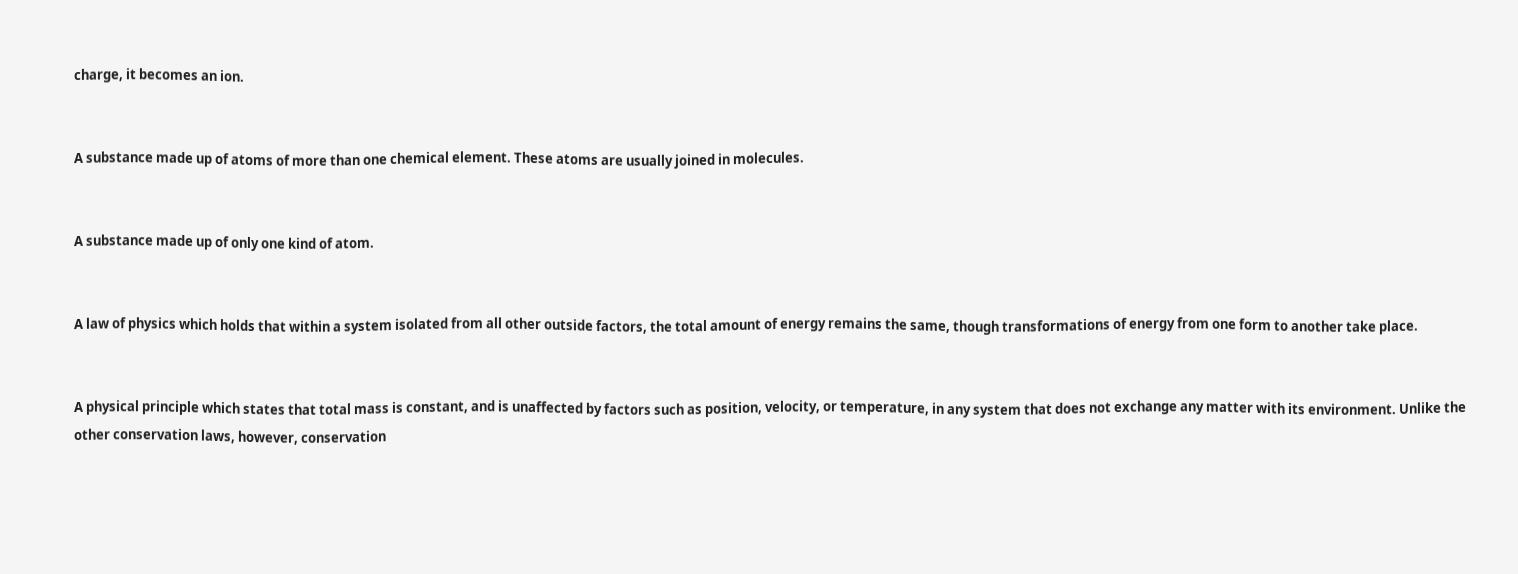charge, it becomes an ion.


A substance made up of atoms of more than one chemical element. These atoms are usually joined in molecules.


A substance made up of only one kind of atom.


A law of physics which holds that within a system isolated from all other outside factors, the total amount of energy remains the same, though transformations of energy from one form to another take place.


A physical principle which states that total mass is constant, and is unaffected by factors such as position, velocity, or temperature, in any system that does not exchange any matter with its environment. Unlike the other conservation laws, however, conservation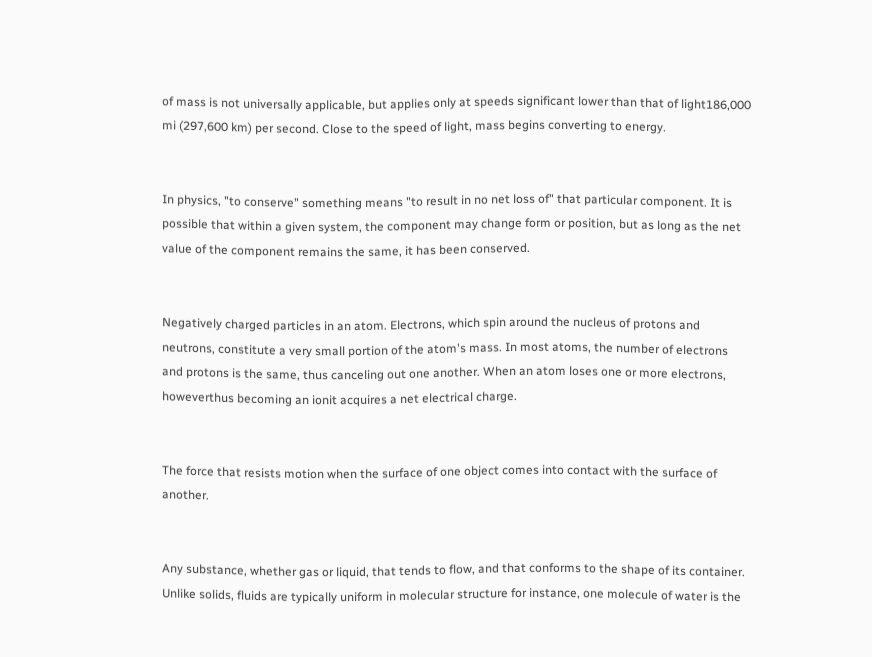of mass is not universally applicable, but applies only at speeds significant lower than that of light186,000 mi (297,600 km) per second. Close to the speed of light, mass begins converting to energy.


In physics, "to conserve" something means "to result in no net loss of" that particular component. It is possible that within a given system, the component may change form or position, but as long as the net value of the component remains the same, it has been conserved.


Negatively charged particles in an atom. Electrons, which spin around the nucleus of protons and neutrons, constitute a very small portion of the atom's mass. In most atoms, the number of electrons and protons is the same, thus canceling out one another. When an atom loses one or more electrons, howeverthus becoming an ionit acquires a net electrical charge.


The force that resists motion when the surface of one object comes into contact with the surface of another.


Any substance, whether gas or liquid, that tends to flow, and that conforms to the shape of its container. Unlike solids, fluids are typically uniform in molecular structure for instance, one molecule of water is the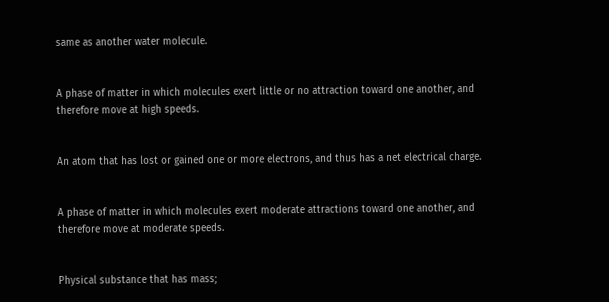same as another water molecule.


A phase of matter in which molecules exert little or no attraction toward one another, and therefore move at high speeds.


An atom that has lost or gained one or more electrons, and thus has a net electrical charge.


A phase of matter in which molecules exert moderate attractions toward one another, and therefore move at moderate speeds.


Physical substance that has mass;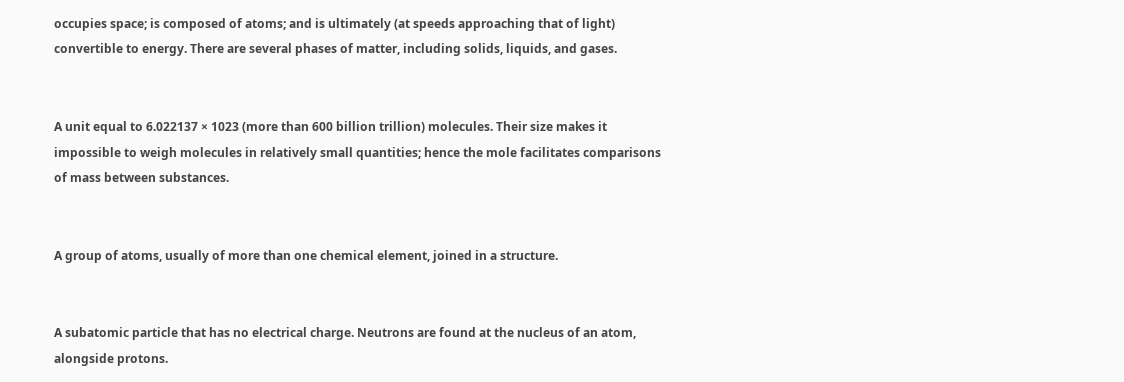occupies space; is composed of atoms; and is ultimately (at speeds approaching that of light) convertible to energy. There are several phases of matter, including solids, liquids, and gases.


A unit equal to 6.022137 × 1023 (more than 600 billion trillion) molecules. Their size makes it impossible to weigh molecules in relatively small quantities; hence the mole facilitates comparisons of mass between substances.


A group of atoms, usually of more than one chemical element, joined in a structure.


A subatomic particle that has no electrical charge. Neutrons are found at the nucleus of an atom, alongside protons.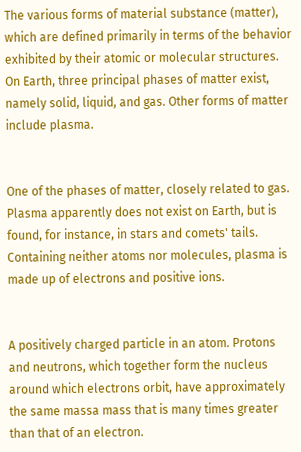The various forms of material substance (matter), which are defined primarily in terms of the behavior exhibited by their atomic or molecular structures. On Earth, three principal phases of matter exist, namely solid, liquid, and gas. Other forms of matter include plasma.


One of the phases of matter, closely related to gas. Plasma apparently does not exist on Earth, but is found, for instance, in stars and comets' tails. Containing neither atoms nor molecules, plasma is made up of electrons and positive ions.


A positively charged particle in an atom. Protons and neutrons, which together form the nucleus around which electrons orbit, have approximately the same massa mass that is many times greater than that of an electron.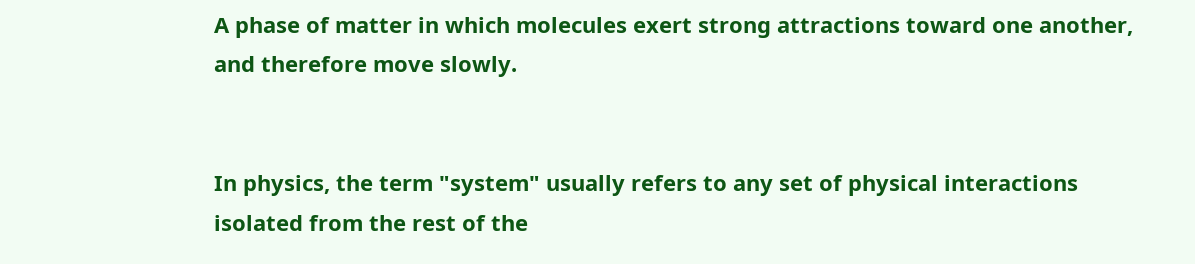A phase of matter in which molecules exert strong attractions toward one another, and therefore move slowly.


In physics, the term "system" usually refers to any set of physical interactions isolated from the rest of the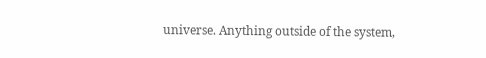universe. Anything outside of the system,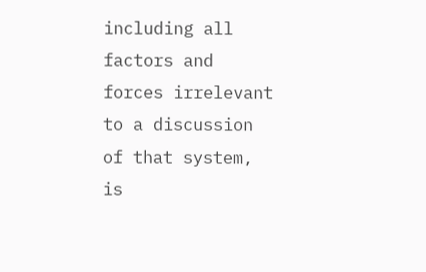including all factors and forces irrelevant to a discussion of that system, is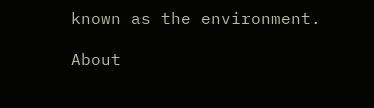known as the environment.

About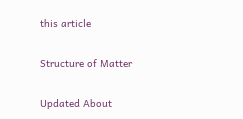this article

Structure of Matter

Updated About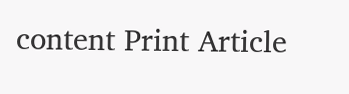content Print Article